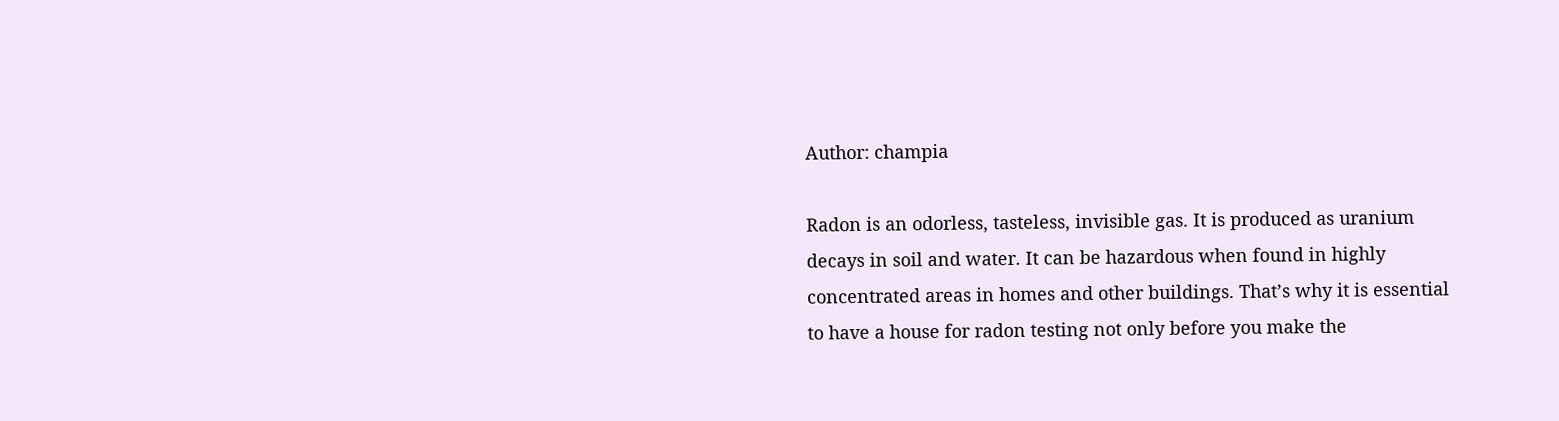Author: champia

Radon is an odorless, tasteless, invisible gas. It is produced as uranium decays in soil and water. It can be hazardous when found in highly concentrated areas in homes and other buildings. That’s why it is essential to have a house for radon testing not only before you make the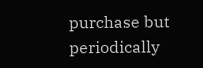purchase but periodically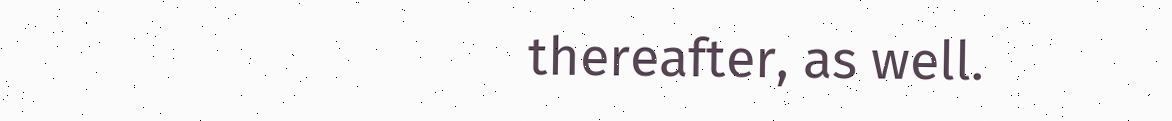thereafter, as well.